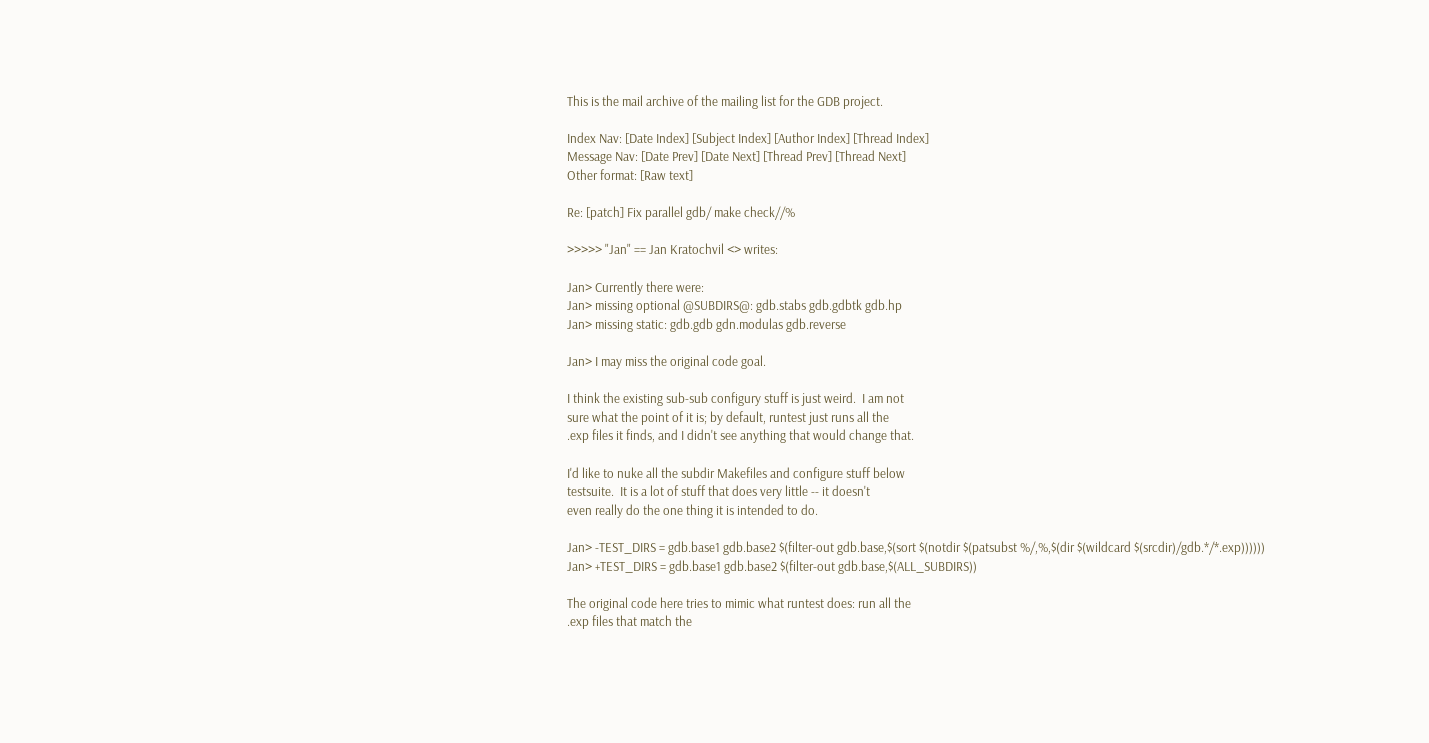This is the mail archive of the mailing list for the GDB project.

Index Nav: [Date Index] [Subject Index] [Author Index] [Thread Index]
Message Nav: [Date Prev] [Date Next] [Thread Prev] [Thread Next]
Other format: [Raw text]

Re: [patch] Fix parallel gdb/ make check//%

>>>>> "Jan" == Jan Kratochvil <> writes:

Jan> Currently there were:
Jan> missing optional @SUBDIRS@: gdb.stabs gdb.gdbtk gdb.hp
Jan> missing static: gdb.gdb gdn.modulas gdb.reverse

Jan> I may miss the original code goal.

I think the existing sub-sub configury stuff is just weird.  I am not
sure what the point of it is; by default, runtest just runs all the
.exp files it finds, and I didn't see anything that would change that.

I'd like to nuke all the subdir Makefiles and configure stuff below
testsuite.  It is a lot of stuff that does very little -- it doesn't
even really do the one thing it is intended to do.

Jan> -TEST_DIRS = gdb.base1 gdb.base2 $(filter-out gdb.base,$(sort $(notdir $(patsubst %/,%,$(dir $(wildcard $(srcdir)/gdb.*/*.exp))))))
Jan> +TEST_DIRS = gdb.base1 gdb.base2 $(filter-out gdb.base,$(ALL_SUBDIRS))

The original code here tries to mimic what runtest does: run all the
.exp files that match the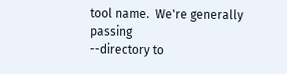tool name.  We're generally passing
--directory to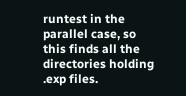runtest in the parallel case, so this finds all the
directories holding .exp files.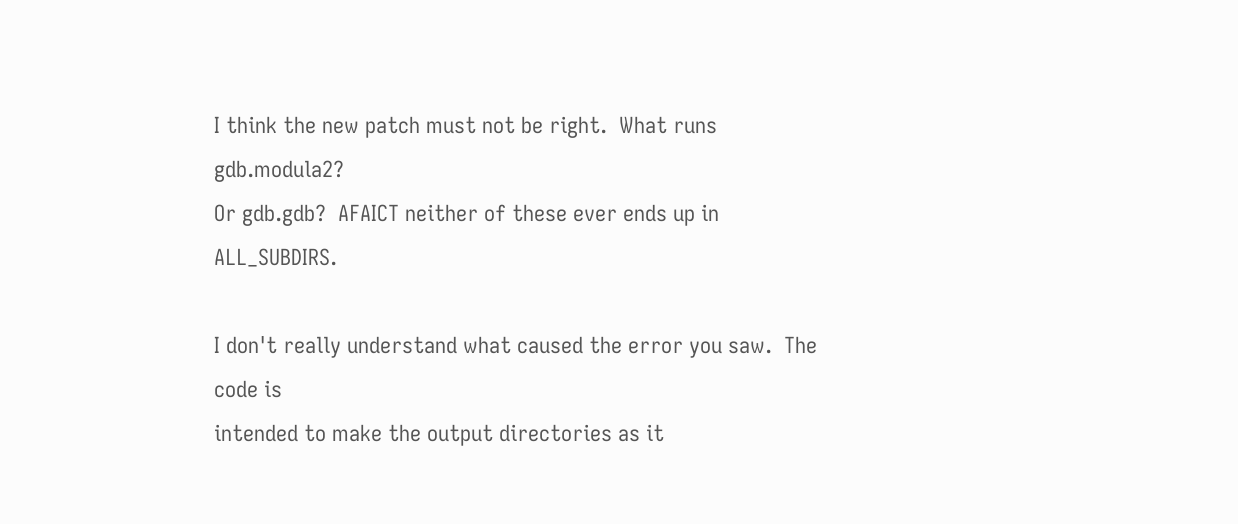I think the new patch must not be right.  What runs gdb.modula2?
Or gdb.gdb?  AFAICT neither of these ever ends up in ALL_SUBDIRS.

I don't really understand what caused the error you saw.  The code is
intended to make the output directories as it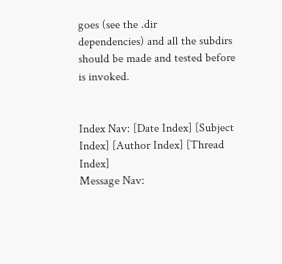goes (see the .dir
dependencies) and all the subdirs should be made and tested before is invoked.


Index Nav: [Date Index] [Subject Index] [Author Index] [Thread Index]
Message Nav: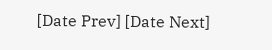[Date Prev] [Date Next]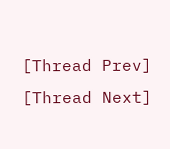[Thread Prev] [Thread Next]